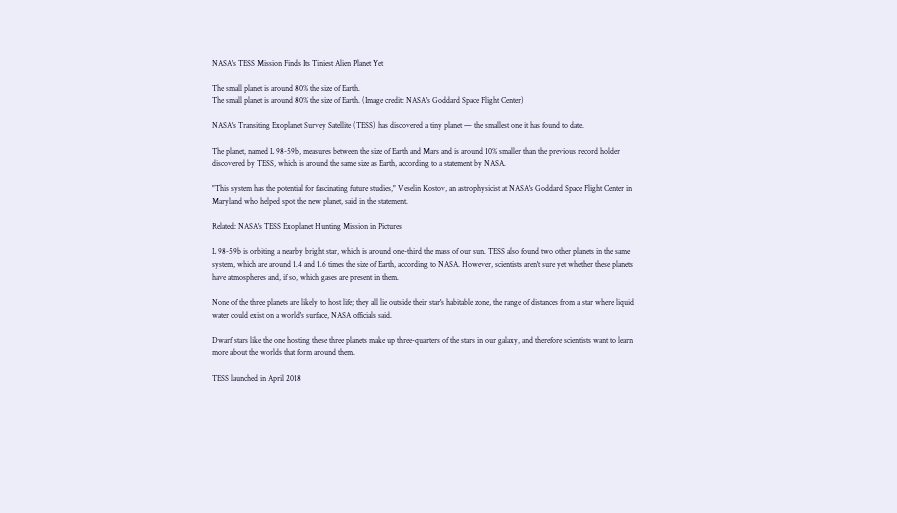NASA's TESS Mission Finds Its Tiniest Alien Planet Yet

The small planet is around 80% the size of Earth.
The small planet is around 80% the size of Earth. (Image credit: NASA's Goddard Space Flight Center)

NASA's Transiting Exoplanet Survey Satellite (TESS) has discovered a tiny planet — the smallest one it has found to date.

The planet, named L 98-59b, measures between the size of Earth and Mars and is around 10% smaller than the previous record holder discovered by TESS, which is around the same size as Earth, according to a statement by NASA.

"This system has the potential for fascinating future studies," Veselin Kostov, an astrophysicist at NASA's Goddard Space Flight Center in Maryland who helped spot the new planet, said in the statement.

Related: NASA's TESS Exoplanet Hunting Mission in Pictures

L 98-59b is orbiting a nearby bright star, which is around one-third the mass of our sun. TESS also found two other planets in the same system, which are around 1.4 and 1.6 times the size of Earth, according to NASA. However, scientists aren't sure yet whether these planets have atmospheres and, if so, which gases are present in them.

None of the three planets are likely to host life; they all lie outside their star's habitable zone, the range of distances from a star where liquid water could exist on a world's surface, NASA officials said.

Dwarf stars like the one hosting these three planets make up three-quarters of the stars in our galaxy, and therefore scientists want to learn more about the worlds that form around them.

TESS launched in April 2018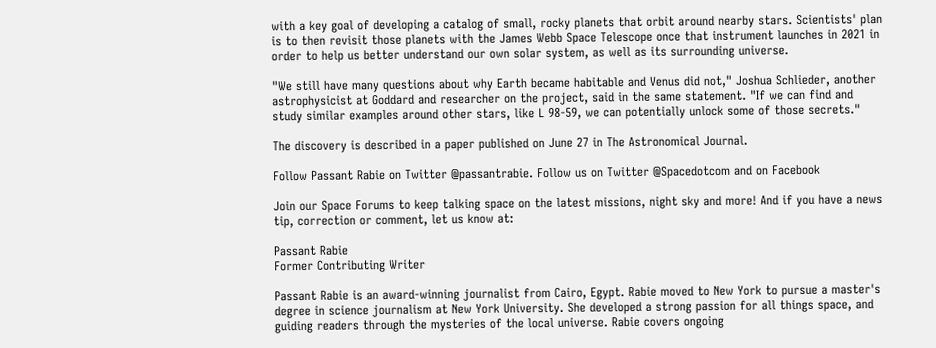with a key goal of developing a catalog of small, rocky planets that orbit around nearby stars. Scientists' plan is to then revisit those planets with the James Webb Space Telescope once that instrument launches in 2021 in order to help us better understand our own solar system, as well as its surrounding universe.

"We still have many questions about why Earth became habitable and Venus did not," Joshua Schlieder, another astrophysicist at Goddard and researcher on the project, said in the same statement. "If we can find and study similar examples around other stars, like L 98-59, we can potentially unlock some of those secrets."

The discovery is described in a paper published on June 27 in The Astronomical Journal.

Follow Passant Rabie on Twitter @passantrabie. Follow us on Twitter @Spacedotcom and on Facebook

Join our Space Forums to keep talking space on the latest missions, night sky and more! And if you have a news tip, correction or comment, let us know at:

Passant Rabie
Former Contributing Writer

Passant Rabie is an award-winning journalist from Cairo, Egypt. Rabie moved to New York to pursue a master's degree in science journalism at New York University. She developed a strong passion for all things space, and guiding readers through the mysteries of the local universe. Rabie covers ongoing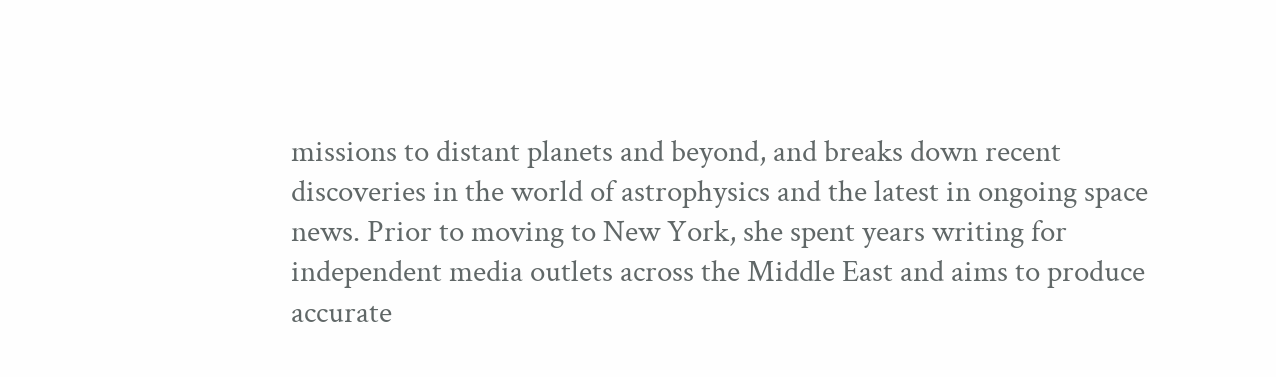missions to distant planets and beyond, and breaks down recent discoveries in the world of astrophysics and the latest in ongoing space news. Prior to moving to New York, she spent years writing for independent media outlets across the Middle East and aims to produce accurate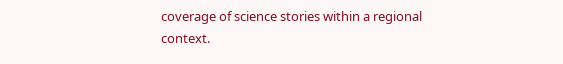coverage of science stories within a regional context.